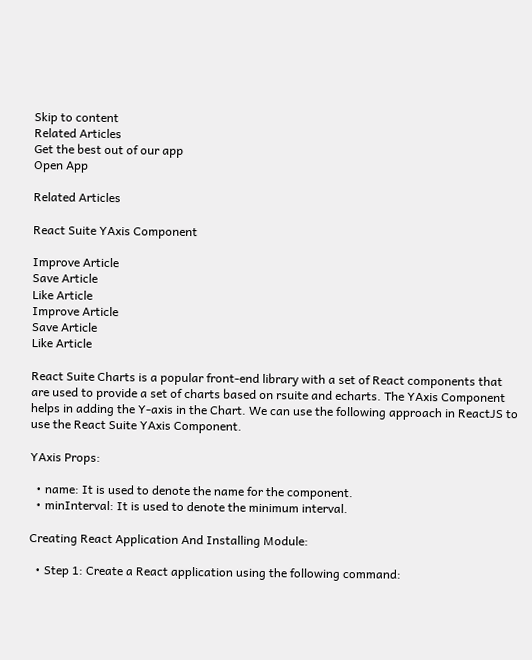Skip to content
Related Articles
Get the best out of our app
Open App

Related Articles

React Suite YAxis Component

Improve Article
Save Article
Like Article
Improve Article
Save Article
Like Article

React Suite Charts is a popular front-end library with a set of React components that are used to provide a set of charts based on rsuite and echarts. The YAxis Component helps in adding the Y-axis in the Chart. We can use the following approach in ReactJS to use the React Suite YAxis Component.

YAxis Props:

  • name: It is used to denote the name for the component.
  • minInterval: It is used to denote the minimum interval.

Creating React Application And Installing Module:

  • Step 1: Create a React application using the following command: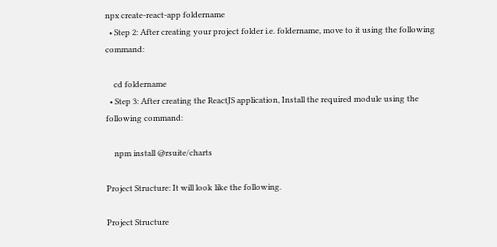npx create-react-app foldername
  • Step 2: After creating your project folder i.e. foldername, move to it using the following command:

    cd foldername
  • Step 3: After creating the ReactJS application, Install the required module using the following command:

    npm install @rsuite/charts

Project Structure: It will look like the following.

Project Structure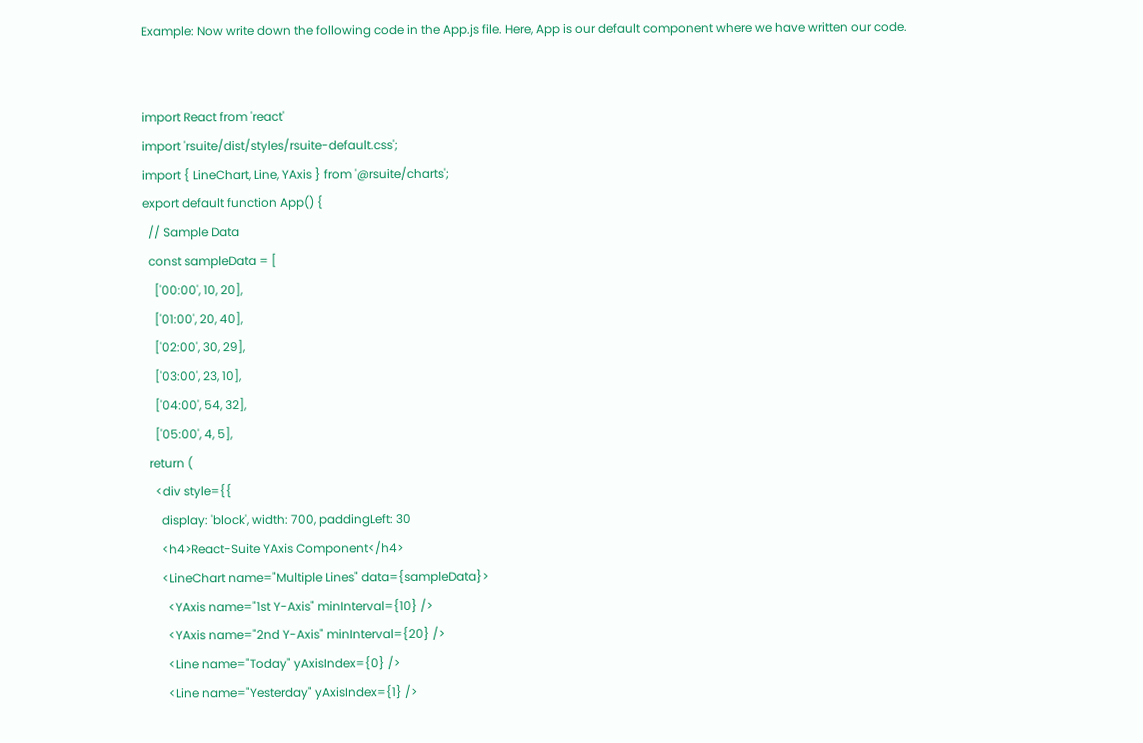Example: Now write down the following code in the App.js file. Here, App is our default component where we have written our code.


import React from 'react'
import 'rsuite/dist/styles/rsuite-default.css';
import { LineChart, Line, YAxis } from '@rsuite/charts';
export default function App() {
  // Sample Data
  const sampleData = [
    ['00:00', 10, 20],
    ['01:00', 20, 40],
    ['02:00', 30, 29],
    ['03:00', 23, 10],
    ['04:00', 54, 32],
    ['05:00', 4, 5],
  return (
    <div style={{
      display: 'block', width: 700, paddingLeft: 30
      <h4>React-Suite YAxis Component</h4>
      <LineChart name="Multiple Lines" data={sampleData}>
        <YAxis name="1st Y-Axis" minInterval={10} />
        <YAxis name="2nd Y-Axis" minInterval={20} />
        <Line name="Today" yAxisIndex={0} />
        <Line name="Yesterday" yAxisIndex={1} />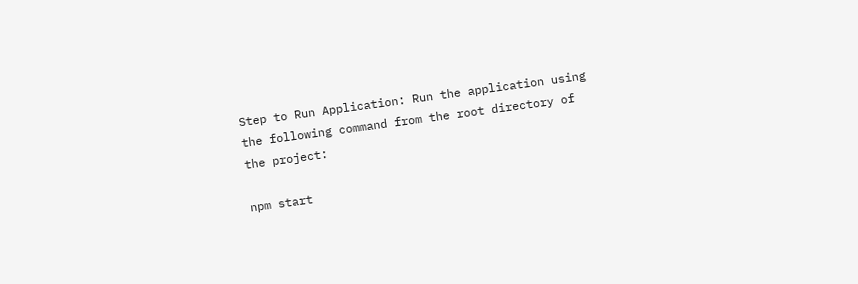Step to Run Application: Run the application using the following command from the root directory of the project:

npm start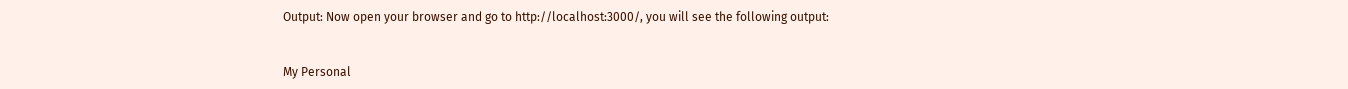Output: Now open your browser and go to http://localhost:3000/, you will see the following output:


My Personal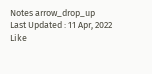Notes arrow_drop_up
Last Updated : 11 Apr, 2022
Like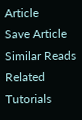Article
Save Article
Similar Reads
Related Tutorials